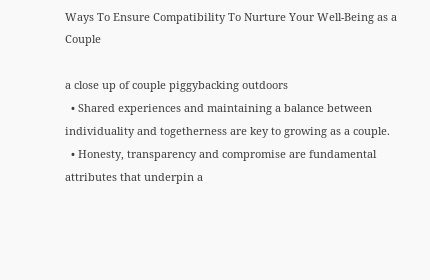Ways To Ensure Compatibility To Nurture Your Well-Being as a Couple

a close up of couple piggybacking outdoors
  • Shared experiences and maintaining a balance between individuality and togetherness are key to growing as a couple.
  • Honesty, transparency and compromise are fundamental attributes that underpin a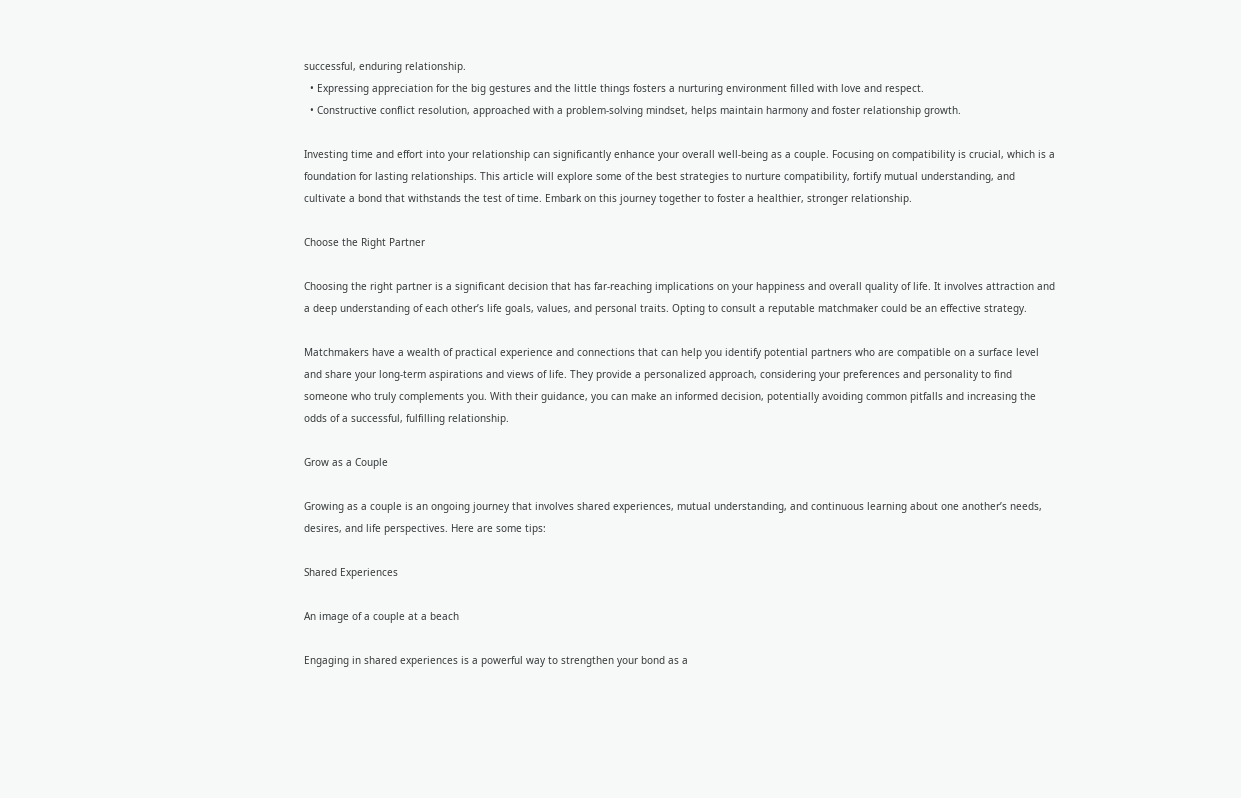successful, enduring relationship.
  • Expressing appreciation for the big gestures and the little things fosters a nurturing environment filled with love and respect.
  • Constructive conflict resolution, approached with a problem-solving mindset, helps maintain harmony and foster relationship growth.

Investing time and effort into your relationship can significantly enhance your overall well-being as a couple. Focusing on compatibility is crucial, which is a foundation for lasting relationships. This article will explore some of the best strategies to nurture compatibility, fortify mutual understanding, and cultivate a bond that withstands the test of time. Embark on this journey together to foster a healthier, stronger relationship.

Choose the Right Partner

Choosing the right partner is a significant decision that has far-reaching implications on your happiness and overall quality of life. It involves attraction and a deep understanding of each other’s life goals, values, and personal traits. Opting to consult a reputable matchmaker could be an effective strategy.

Matchmakers have a wealth of practical experience and connections that can help you identify potential partners who are compatible on a surface level and share your long-term aspirations and views of life. They provide a personalized approach, considering your preferences and personality to find someone who truly complements you. With their guidance, you can make an informed decision, potentially avoiding common pitfalls and increasing the odds of a successful, fulfilling relationship.

Grow as a Couple

Growing as a couple is an ongoing journey that involves shared experiences, mutual understanding, and continuous learning about one another’s needs, desires, and life perspectives. Here are some tips:

Shared Experiences

An image of a couple at a beach

Engaging in shared experiences is a powerful way to strengthen your bond as a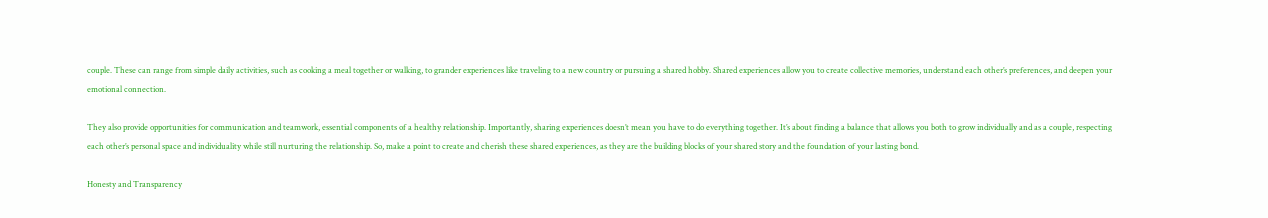couple. These can range from simple daily activities, such as cooking a meal together or walking, to grander experiences like traveling to a new country or pursuing a shared hobby. Shared experiences allow you to create collective memories, understand each other’s preferences, and deepen your emotional connection.

They also provide opportunities for communication and teamwork, essential components of a healthy relationship. Importantly, sharing experiences doesn’t mean you have to do everything together. It’s about finding a balance that allows you both to grow individually and as a couple, respecting each other’s personal space and individuality while still nurturing the relationship. So, make a point to create and cherish these shared experiences, as they are the building blocks of your shared story and the foundation of your lasting bond.

Honesty and Transparency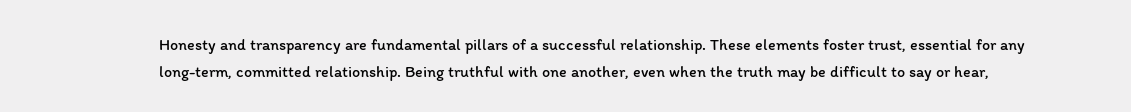Honesty and transparency are fundamental pillars of a successful relationship. These elements foster trust, essential for any long-term, committed relationship. Being truthful with one another, even when the truth may be difficult to say or hear,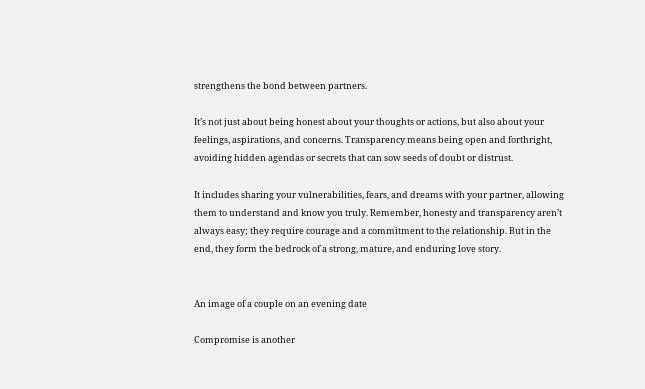strengthens the bond between partners.

It’s not just about being honest about your thoughts or actions, but also about your feelings, aspirations, and concerns. Transparency means being open and forthright, avoiding hidden agendas or secrets that can sow seeds of doubt or distrust.

It includes sharing your vulnerabilities, fears, and dreams with your partner, allowing them to understand and know you truly. Remember, honesty and transparency aren’t always easy; they require courage and a commitment to the relationship. But in the end, they form the bedrock of a strong, mature, and enduring love story.


An image of a couple on an evening date

Compromise is another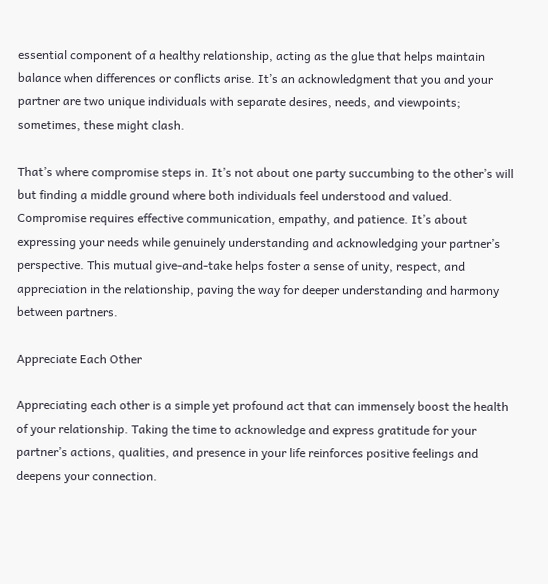essential component of a healthy relationship, acting as the glue that helps maintain balance when differences or conflicts arise. It’s an acknowledgment that you and your partner are two unique individuals with separate desires, needs, and viewpoints; sometimes, these might clash.

That’s where compromise steps in. It’s not about one party succumbing to the other’s will but finding a middle ground where both individuals feel understood and valued. Compromise requires effective communication, empathy, and patience. It’s about expressing your needs while genuinely understanding and acknowledging your partner’s perspective. This mutual give-and-take helps foster a sense of unity, respect, and appreciation in the relationship, paving the way for deeper understanding and harmony between partners.

Appreciate Each Other

Appreciating each other is a simple yet profound act that can immensely boost the health of your relationship. Taking the time to acknowledge and express gratitude for your partner’s actions, qualities, and presence in your life reinforces positive feelings and deepens your connection.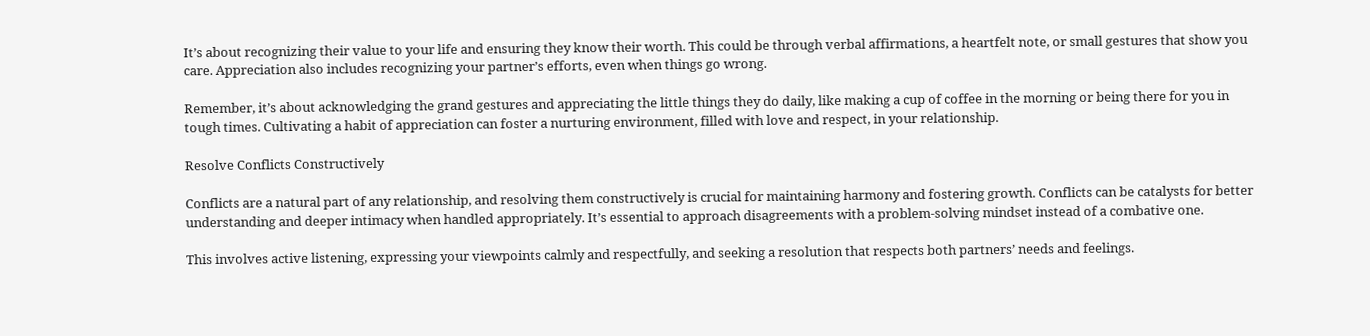It’s about recognizing their value to your life and ensuring they know their worth. This could be through verbal affirmations, a heartfelt note, or small gestures that show you care. Appreciation also includes recognizing your partner’s efforts, even when things go wrong.

Remember, it’s about acknowledging the grand gestures and appreciating the little things they do daily, like making a cup of coffee in the morning or being there for you in tough times. Cultivating a habit of appreciation can foster a nurturing environment, filled with love and respect, in your relationship.

Resolve Conflicts Constructively

Conflicts are a natural part of any relationship, and resolving them constructively is crucial for maintaining harmony and fostering growth. Conflicts can be catalysts for better understanding and deeper intimacy when handled appropriately. It’s essential to approach disagreements with a problem-solving mindset instead of a combative one.

This involves active listening, expressing your viewpoints calmly and respectfully, and seeking a resolution that respects both partners’ needs and feelings.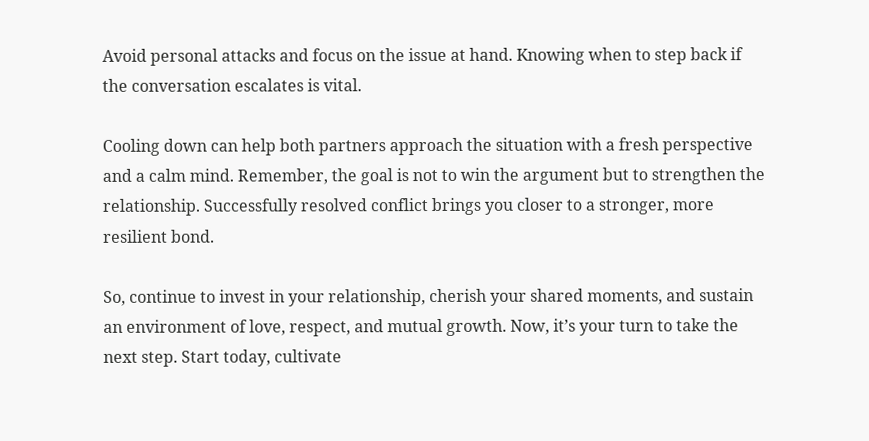Avoid personal attacks and focus on the issue at hand. Knowing when to step back if the conversation escalates is vital.

Cooling down can help both partners approach the situation with a fresh perspective and a calm mind. Remember, the goal is not to win the argument but to strengthen the relationship. Successfully resolved conflict brings you closer to a stronger, more resilient bond.

So, continue to invest in your relationship, cherish your shared moments, and sustain an environment of love, respect, and mutual growth. Now, it’s your turn to take the next step. Start today, cultivate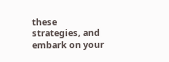these strategies, and embark on your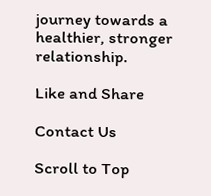journey towards a healthier, stronger relationship.

Like and Share

Contact Us

Scroll to Top